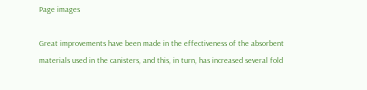Page images

Great improvements have been made in the effectiveness of the absorbent materials used in the canisters, and this, in turn, has increased several fold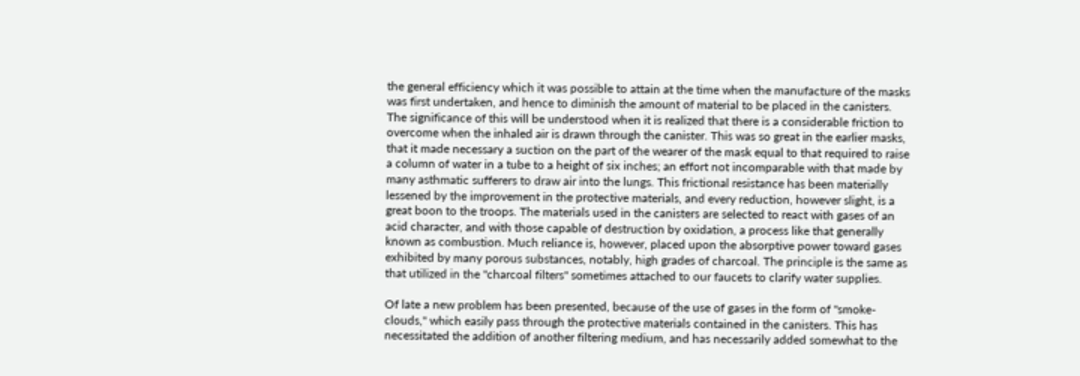the general efficiency which it was possible to attain at the time when the manufacture of the masks was first undertaken, and hence to diminish the amount of material to be placed in the canisters. The significance of this will be understood when it is realized that there is a considerable friction to overcome when the inhaled air is drawn through the canister. This was so great in the earlier masks, that it made necessary a suction on the part of the wearer of the mask equal to that required to raise a column of water in a tube to a height of six inches; an effort not incomparable with that made by many asthmatic sufferers to draw air into the lungs. This frictional resistance has been materially lessened by the improvement in the protective materials, and every reduction, however slight, is a great boon to the troops. The materials used in the canisters are selected to react with gases of an acid character, and with those capable of destruction by oxidation, a process like that generally known as combustion. Much reliance is, however, placed upon the absorptive power toward gases exhibited by many porous substances, notably, high grades of charcoal. The principle is the same as that utilized in the "charcoal filters" sometimes attached to our faucets to clarify water supplies.

Of late a new problem has been presented, because of the use of gases in the form of "smoke-clouds," which easily pass through the protective materials contained in the canisters. This has necessitated the addition of another filtering medium, and has necessarily added somewhat to the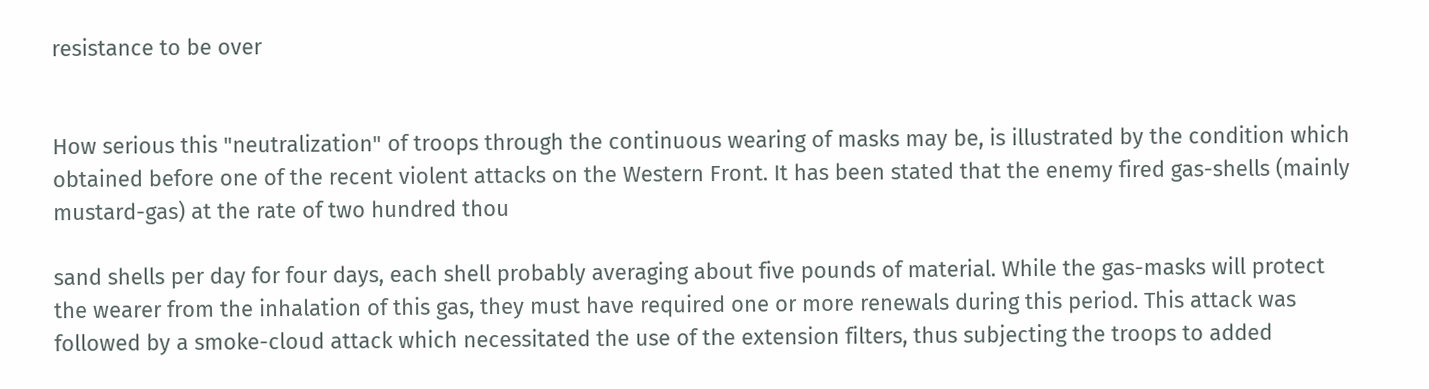resistance to be over


How serious this "neutralization" of troops through the continuous wearing of masks may be, is illustrated by the condition which obtained before one of the recent violent attacks on the Western Front. It has been stated that the enemy fired gas-shells (mainly mustard-gas) at the rate of two hundred thou

sand shells per day for four days, each shell probably averaging about five pounds of material. While the gas-masks will protect the wearer from the inhalation of this gas, they must have required one or more renewals during this period. This attack was followed by a smoke-cloud attack which necessitated the use of the extension filters, thus subjecting the troops to added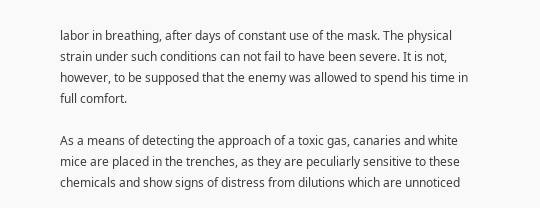labor in breathing, after days of constant use of the mask. The physical strain under such conditions can not fail to have been severe. It is not, however, to be supposed that the enemy was allowed to spend his time in full comfort.

As a means of detecting the approach of a toxic gas, canaries and white mice are placed in the trenches, as they are peculiarly sensitive to these chemicals and show signs of distress from dilutions which are unnoticed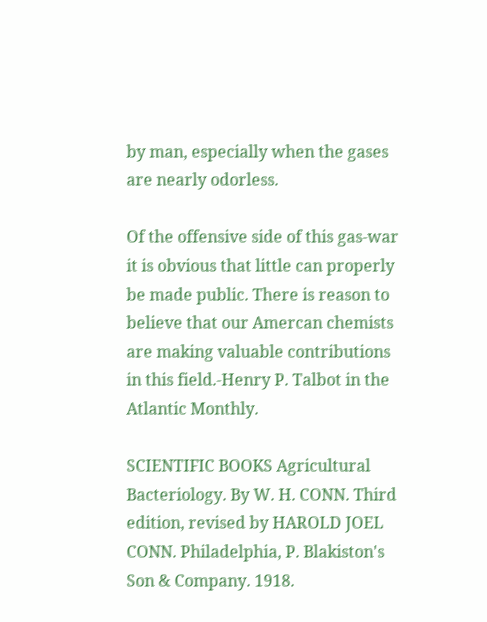by man, especially when the gases are nearly odorless.

Of the offensive side of this gas-war it is obvious that little can properly be made public. There is reason to believe that our Amercan chemists are making valuable contributions in this field.-Henry P. Talbot in the Atlantic Monthly.

SCIENTIFIC BOOKS Agricultural Bacteriology. By W. H. CONN. Third edition, revised by HAROLD JOEL CONN. Philadelphia, P. Blakiston's Son & Company. 1918.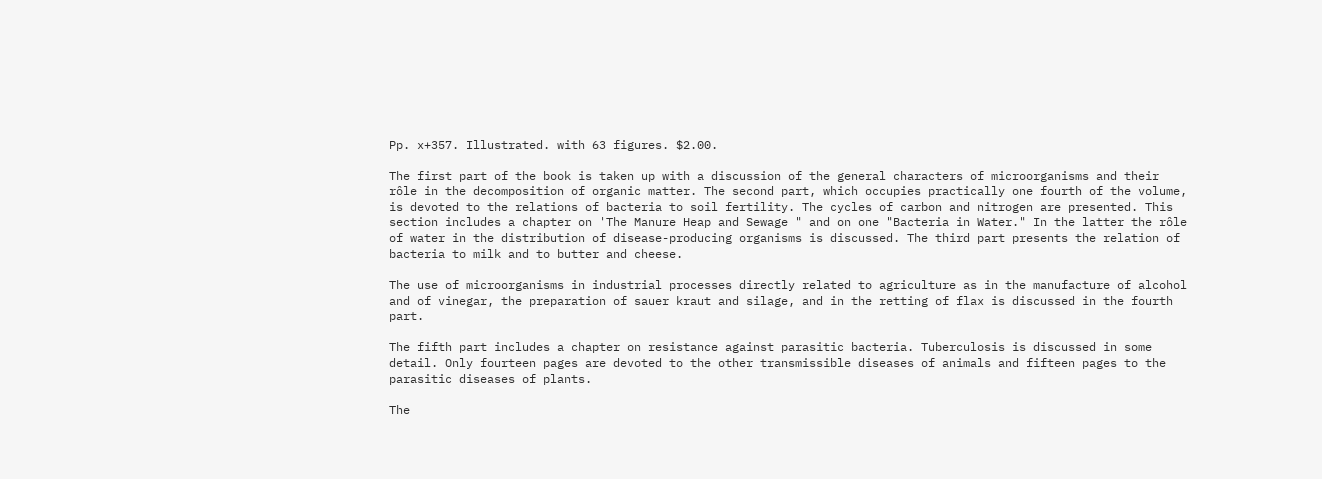Pp. x+357. Illustrated. with 63 figures. $2.00.

The first part of the book is taken up with a discussion of the general characters of microorganisms and their rôle in the decomposition of organic matter. The second part, which occupies practically one fourth of the volume, is devoted to the relations of bacteria to soil fertility. The cycles of carbon and nitrogen are presented. This section includes a chapter on 'The Manure Heap and Sewage " and on one "Bacteria in Water." In the latter the rôle of water in the distribution of disease-producing organisms is discussed. The third part presents the relation of bacteria to milk and to butter and cheese.

The use of microorganisms in industrial processes directly related to agriculture as in the manufacture of alcohol and of vinegar, the preparation of sauer kraut and silage, and in the retting of flax is discussed in the fourth part.

The fifth part includes a chapter on resistance against parasitic bacteria. Tuberculosis is discussed in some detail. Only fourteen pages are devoted to the other transmissible diseases of animals and fifteen pages to the parasitic diseases of plants.

The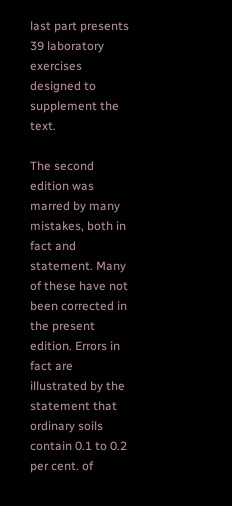last part presents 39 laboratory exercises designed to supplement the text.

The second edition was marred by many mistakes, both in fact and statement. Many of these have not been corrected in the present edition. Errors in fact are illustrated by the statement that ordinary soils contain 0.1 to 0.2 per cent. of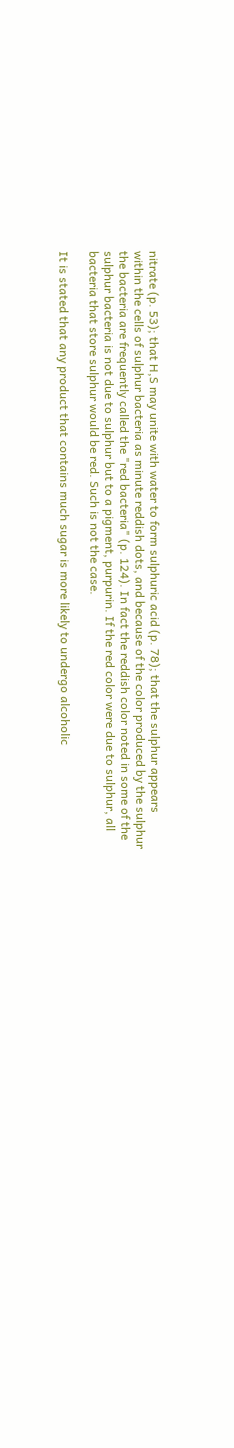nitrate (p. 53); that H,S may unite with water to form sulphuric acid (p. 78); that the sulphur appears within the cells of sulphur bacteria as minute reddish dots, and because of the color produced by the sulphur the bacteria are frequently called the "red bacteria" (p. 124). In fact the reddish color noted in some of the sulphur bacteria is not due to sulphur but to a pigment, purpurin. If the red color were due to sulphur, all bacteria that store sulphur would be red. Such is not the case.

It is stated that any product that contains much sugar is more likely to undergo alcoholic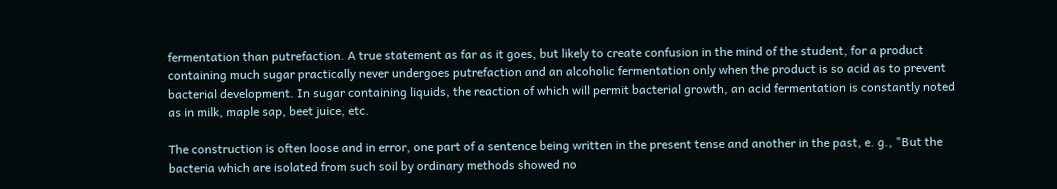fermentation than putrefaction. A true statement as far as it goes, but likely to create confusion in the mind of the student, for a product containing much sugar practically never undergoes putrefaction and an alcoholic fermentation only when the product is so acid as to prevent bacterial development. In sugar containing liquids, the reaction of which will permit bacterial growth, an acid fermentation is constantly noted as in milk, maple sap, beet juice, etc.

The construction is often loose and in error, one part of a sentence being written in the present tense and another in the past, e. g., "But the bacteria which are isolated from such soil by ordinary methods showed no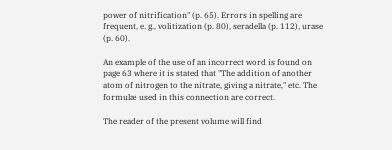power of nitrification" (p. 65). Errors in spelling are frequent, e. g., volitization (p. 80), seradella (p. 112), urase (p. 60).

An example of the use of an incorrect word is found on page 63 where it is stated that "The addition of another atom of nitrogen to the nitrate, giving a nitrate," etc. The formulæ used in this connection are correct.

The reader of the present volume will find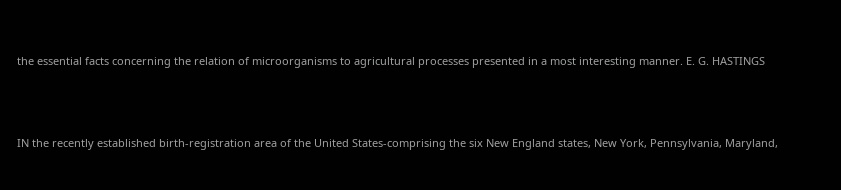the essential facts concerning the relation of microorganisms to agricultural processes presented in a most interesting manner. E. G. HASTINGS



IN the recently established birth-registration area of the United States-comprising the six New England states, New York, Pennsylvania, Maryland,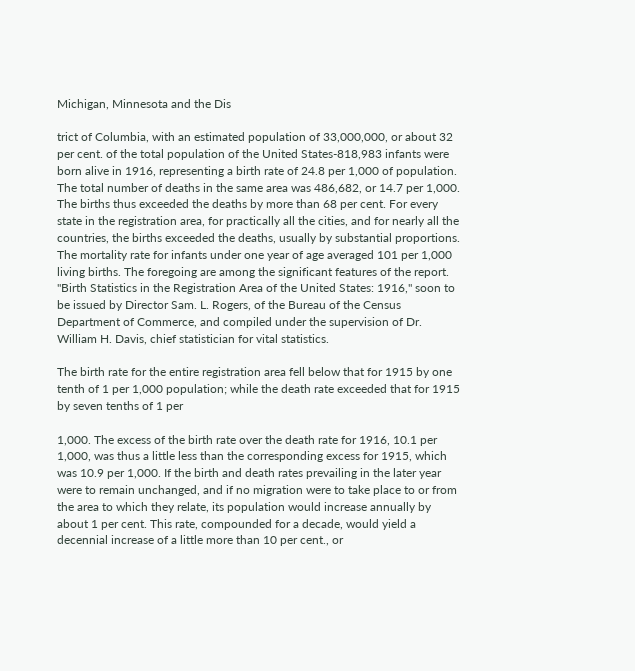Michigan, Minnesota and the Dis

trict of Columbia, with an estimated population of 33,000,000, or about 32 per cent. of the total population of the United States-818,983 infants were born alive in 1916, representing a birth rate of 24.8 per 1,000 of population. The total number of deaths in the same area was 486,682, or 14.7 per 1,000. The births thus exceeded the deaths by more than 68 per cent. For every state in the registration area, for practically all the cities, and for nearly all the countries, the births exceeded the deaths, usually by substantial proportions. The mortality rate for infants under one year of age averaged 101 per 1,000 living births. The foregoing are among the significant features of the report. "Birth Statistics in the Registration Area of the United States: 1916," soon to be issued by Director Sam. L. Rogers, of the Bureau of the Census Department of Commerce, and compiled under the supervision of Dr. William H. Davis, chief statistician for vital statistics.

The birth rate for the entire registration area fell below that for 1915 by one tenth of 1 per 1,000 population; while the death rate exceeded that for 1915 by seven tenths of 1 per

1,000. The excess of the birth rate over the death rate for 1916, 10.1 per 1,000, was thus a little less than the corresponding excess for 1915, which was 10.9 per 1,000. If the birth and death rates prevailing in the later year were to remain unchanged, and if no migration were to take place to or from the area to which they relate, its population would increase annually by about 1 per cent. This rate, compounded for a decade, would yield a decennial increase of a little more than 10 per cent., or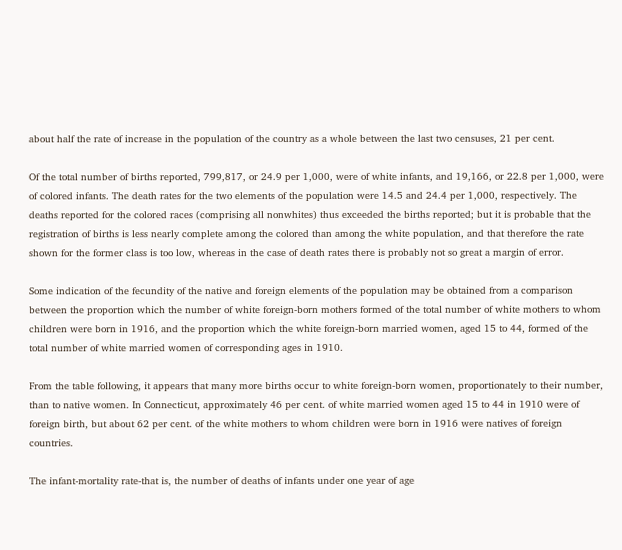about half the rate of increase in the population of the country as a whole between the last two censuses, 21 per cent.

Of the total number of births reported, 799,817, or 24.9 per 1,000, were of white infants, and 19,166, or 22.8 per 1,000, were of colored infants. The death rates for the two elements of the population were 14.5 and 24.4 per 1,000, respectively. The deaths reported for the colored races (comprising all nonwhites) thus exceeded the births reported; but it is probable that the registration of births is less nearly complete among the colored than among the white population, and that therefore the rate shown for the former class is too low, whereas in the case of death rates there is probably not so great a margin of error.

Some indication of the fecundity of the native and foreign elements of the population may be obtained from a comparison between the proportion which the number of white foreign-born mothers formed of the total number of white mothers to whom children were born in 1916, and the proportion which the white foreign-born married women, aged 15 to 44, formed of the total number of white married women of corresponding ages in 1910.

From the table following, it appears that many more births occur to white foreign-born women, proportionately to their number, than to native women. In Connecticut, approximately 46 per cent. of white married women aged 15 to 44 in 1910 were of foreign birth, but about 62 per cent. of the white mothers to whom children were born in 1916 were natives of foreign countries.

The infant-mortality rate-that is, the number of deaths of infants under one year of age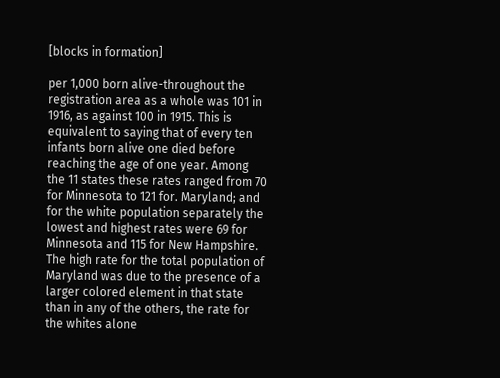[blocks in formation]

per 1,000 born alive-throughout the registration area as a whole was 101 in 1916, as against 100 in 1915. This is equivalent to saying that of every ten infants born alive one died before reaching the age of one year. Among the 11 states these rates ranged from 70 for Minnesota to 121 for. Maryland; and for the white population separately the lowest and highest rates were 69 for Minnesota and 115 for New Hampshire. The high rate for the total population of Maryland was due to the presence of a larger colored element in that state than in any of the others, the rate for the whites alone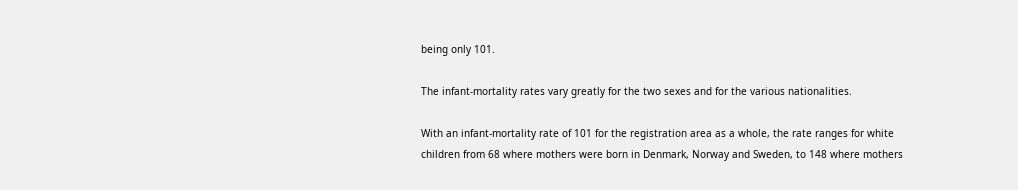being only 101.

The infant-mortality rates vary greatly for the two sexes and for the various nationalities.

With an infant-mortality rate of 101 for the registration area as a whole, the rate ranges for white children from 68 where mothers were born in Denmark, Norway and Sweden, to 148 where mothers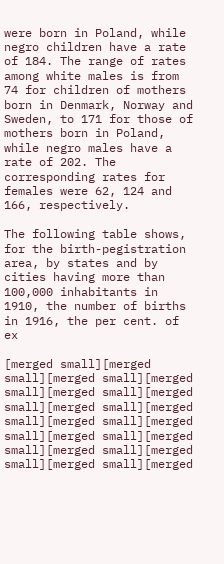were born in Poland, while negro children have a rate of 184. The range of rates among white males is from 74 for children of mothers born in Denmark, Norway and Sweden, to 171 for those of mothers born in Poland, while negro males have a rate of 202. The corresponding rates for females were 62, 124 and 166, respectively.

The following table shows, for the birth-pegistration area, by states and by cities having more than 100,000 inhabitants in 1910, the number of births in 1916, the per cent. of ex

[merged small][merged small][merged small][merged small][merged small][merged small][merged small][merged small][merged small][merged small][merged small][merged small][merged small][merged small][merged small][merged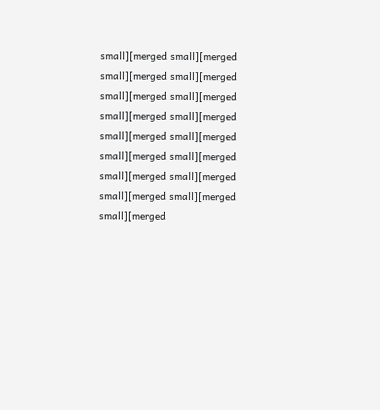small][merged small][merged small][merged small][merged small][merged small][merged small][merged small][merged small][merged small][merged small][merged small][merged small][merged small][merged small][merged small][merged small][merged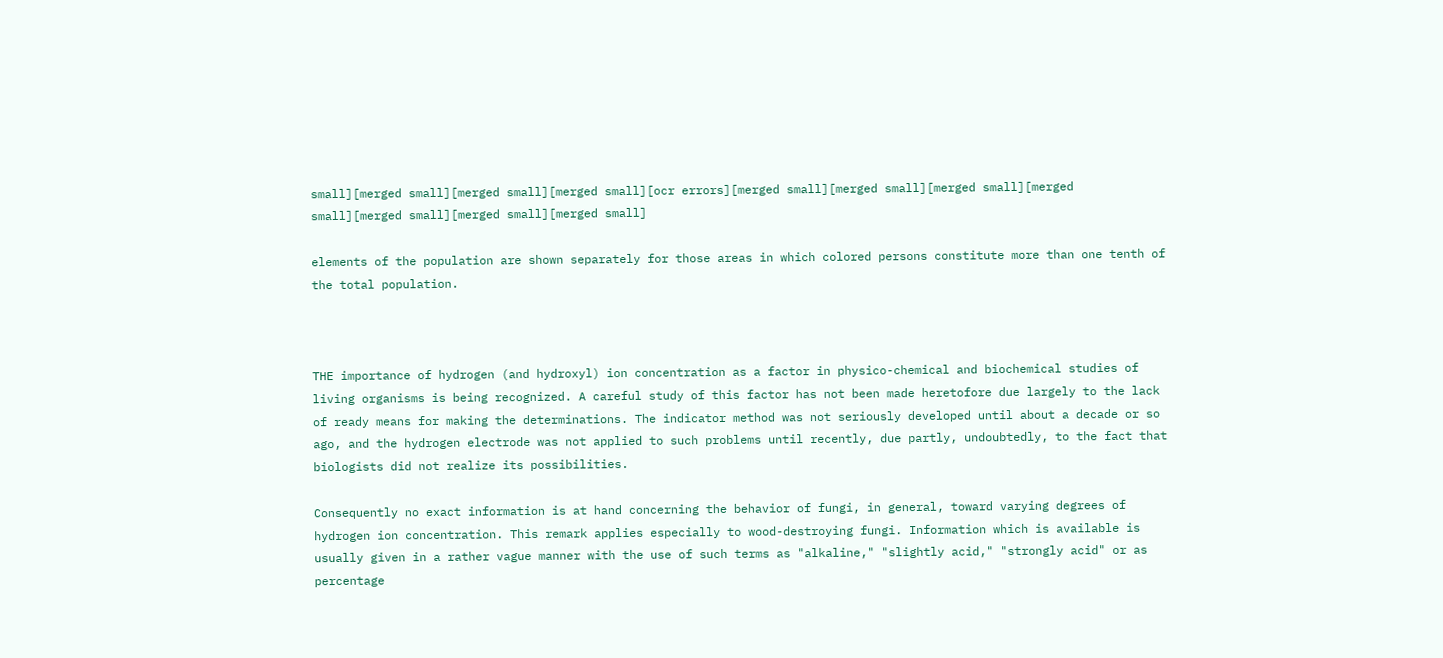small][merged small][merged small][merged small][ocr errors][merged small][merged small][merged small][merged small][merged small][merged small][merged small]

elements of the population are shown separately for those areas in which colored persons constitute more than one tenth of the total population.



THE importance of hydrogen (and hydroxyl) ion concentration as a factor in physico-chemical and biochemical studies of living organisms is being recognized. A careful study of this factor has not been made heretofore due largely to the lack of ready means for making the determinations. The indicator method was not seriously developed until about a decade or so ago, and the hydrogen electrode was not applied to such problems until recently, due partly, undoubtedly, to the fact that biologists did not realize its possibilities.

Consequently no exact information is at hand concerning the behavior of fungi, in general, toward varying degrees of hydrogen ion concentration. This remark applies especially to wood-destroying fungi. Information which is available is usually given in a rather vague manner with the use of such terms as "alkaline," "slightly acid," "strongly acid" or as percentage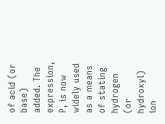of acid (or base) added. The expression, P, is now widely used as a means of stating hydrogen (or hydroxyl) ion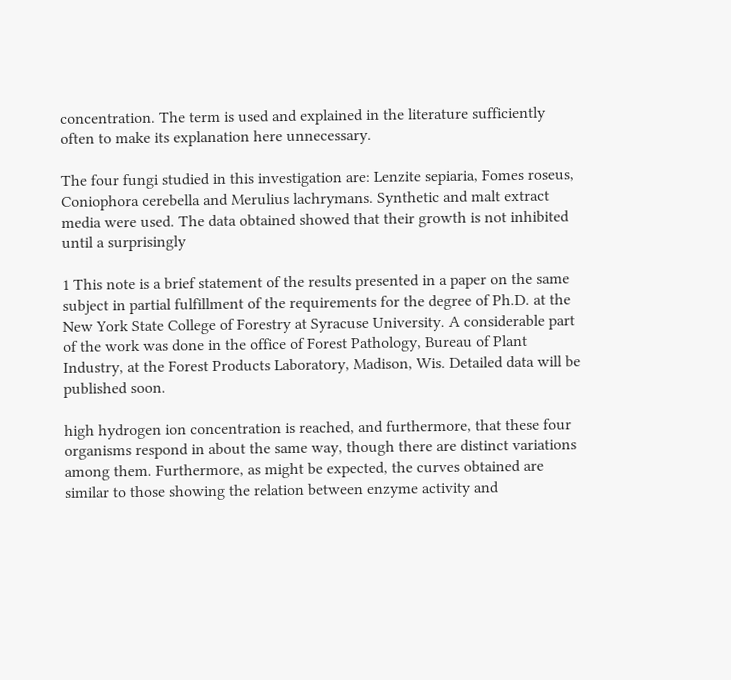concentration. The term is used and explained in the literature sufficiently often to make its explanation here unnecessary.

The four fungi studied in this investigation are: Lenzite sepiaria, Fomes roseus, Coniophora cerebella and Merulius lachrymans. Synthetic and malt extract media were used. The data obtained showed that their growth is not inhibited until a surprisingly

1 This note is a brief statement of the results presented in a paper on the same subject in partial fulfillment of the requirements for the degree of Ph.D. at the New York State College of Forestry at Syracuse University. A considerable part of the work was done in the office of Forest Pathology, Bureau of Plant Industry, at the Forest Products Laboratory, Madison, Wis. Detailed data will be published soon.

high hydrogen ion concentration is reached, and furthermore, that these four organisms respond in about the same way, though there are distinct variations among them. Furthermore, as might be expected, the curves obtained are similar to those showing the relation between enzyme activity and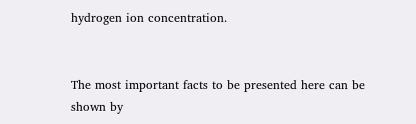hydrogen ion concentration.


The most important facts to be presented here can be shown by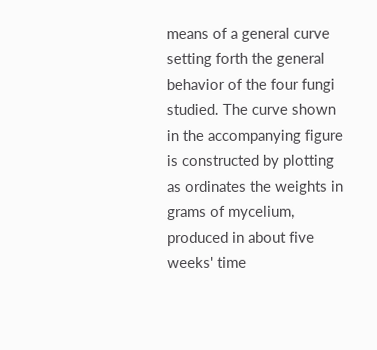means of a general curve setting forth the general behavior of the four fungi studied. The curve shown in the accompanying figure is constructed by plotting as ordinates the weights in grams of mycelium, produced in about five weeks' time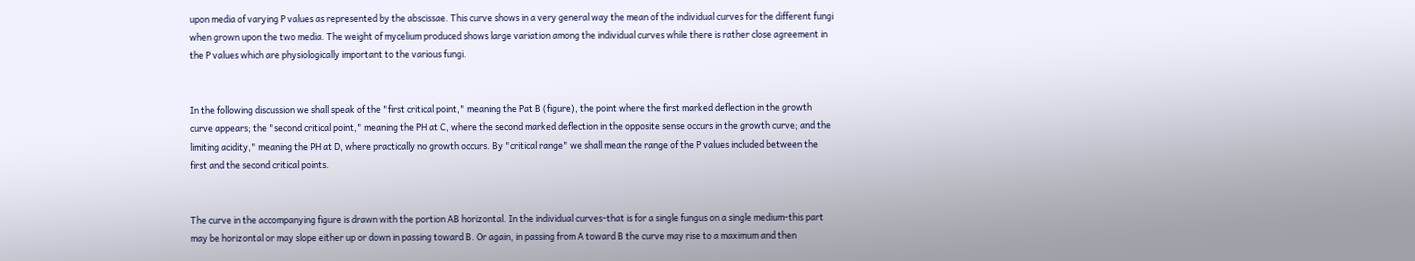upon media of varying P values as represented by the abscissae. This curve shows in a very general way the mean of the individual curves for the different fungi when grown upon the two media. The weight of mycelium produced shows large variation among the individual curves while there is rather close agreement in the P values which are physiologically important to the various fungi.


In the following discussion we shall speak of the "first critical point," meaning the Pat B (figure), the point where the first marked deflection in the growth curve appears; the "second critical point," meaning the PH at C, where the second marked deflection in the opposite sense occurs in the growth curve; and the limiting acidity," meaning the РH at D, where practically no growth occurs. By "critical range" we shall mean the range of the P values included between the first and the second critical points.


The curve in the accompanying figure is drawn with the portion AB horizontal. In the individual curves-that is for a single fungus on a single medium-this part may be horizontal or may slope either up or down in passing toward B. Or again, in passing from A toward B the curve may rise to a maximum and then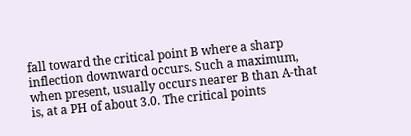fall toward the critical point B where a sharp inflection downward occurs. Such a maximum, when present, usually occurs nearer B than A-that is, at a PH of about 3.0. The critical points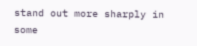stand out more sharply in some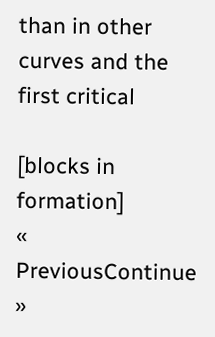than in other curves and the first critical

[blocks in formation]
« PreviousContinue »